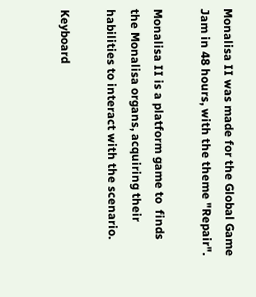Monalisa II was made for the Global Game Jam in 48 hours, with the theme "Repair".

Monalisa II is a platform game to  finds the Monalisa organs, acquiring their habilities to interact with the scenario.

Keyboard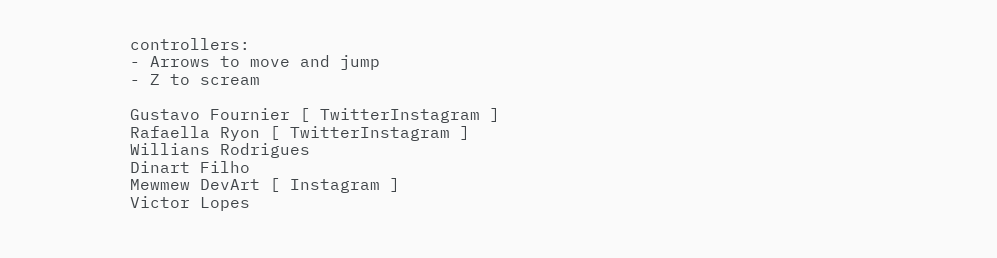controllers:
- Arrows to move and jump
- Z to scream

Gustavo Fournier [ TwitterInstagram ]
Rafaella Ryon [ TwitterInstagram ]
Willians Rodrigues
Dinart Filho
Mewmew DevArt [ Instagram ]
Victor Lopes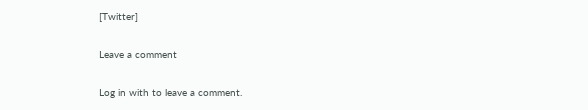[Twitter]

Leave a comment

Log in with to leave a comment.